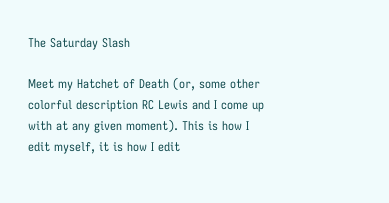The Saturday Slash

Meet my Hatchet of Death (or, some other colorful description RC Lewis and I come up with at any given moment). This is how I edit myself, it is how I edit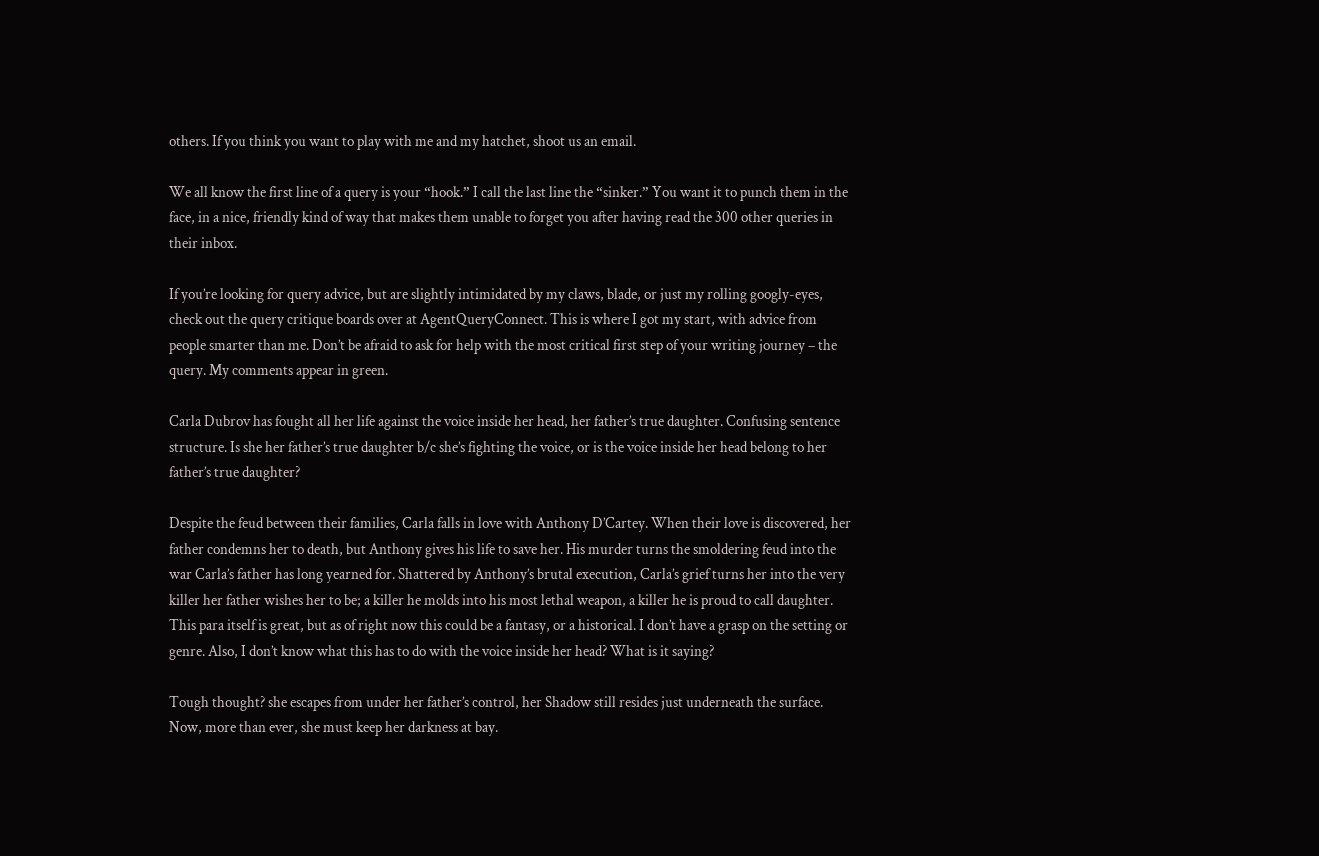others. If you think you want to play with me and my hatchet, shoot us an email.

We all know the first line of a query is your “hook.” I call the last line the “sinker.” You want it to punch them in the face, in a nice, friendly kind of way that makes them unable to forget you after having read the 300 other queries in their inbox.

If you’re looking for query advice, but are slightly intimidated by my claws, blade, or just my rolling googly-eyes, check out the query critique boards over at AgentQueryConnect. This is where I got my start, with advice from people smarter than me. Don’t be afraid to ask for help with the most critical first step of your writing journey – the query. My comments appear in green.

Carla Dubrov has fought all her life against the voice inside her head, her father’s true daughter. Confusing sentence structure. Is she her father’s true daughter b/c she’s fighting the voice, or is the voice inside her head belong to her father’s true daughter?

Despite the feud between their families, Carla falls in love with Anthony D’Cartey. When their love is discovered, her father condemns her to death, but Anthony gives his life to save her. His murder turns the smoldering feud into the war Carla’s father has long yearned for. Shattered by Anthony’s brutal execution, Carla’s grief turns her into the very killer her father wishes her to be; a killer he molds into his most lethal weapon, a killer he is proud to call daughter. This para itself is great, but as of right now this could be a fantasy, or a historical. I don’t have a grasp on the setting or genre. Also, I don’t know what this has to do with the voice inside her head? What is it saying?

Tough thought? she escapes from under her father’s control, her Shadow still resides just underneath the surface. Now, more than ever, she must keep her darkness at bay.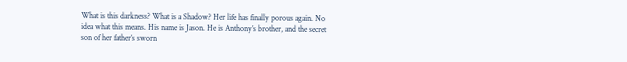What is this darkness? What is a Shadow? Her life has finally porous again. No idea what this means. His name is Jason. He is Anthony’s brother, and the secret son of her father’s sworn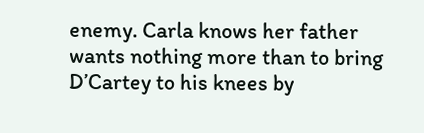enemy. Carla knows her father wants nothing more than to bring D’Cartey to his knees by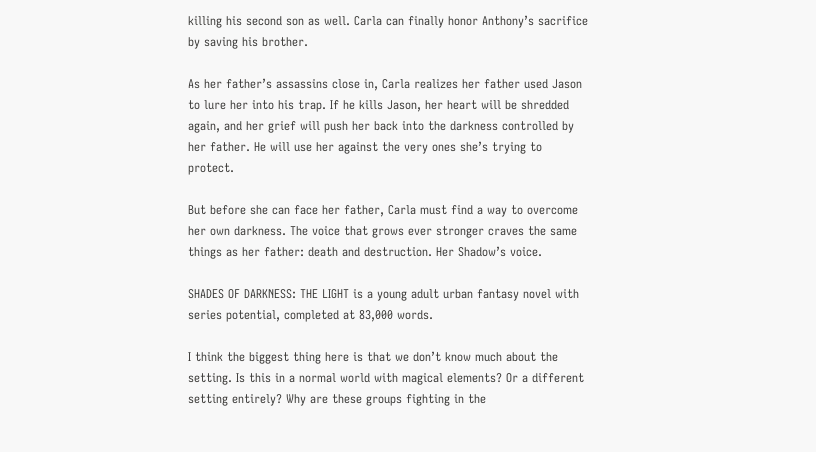killing his second son as well. Carla can finally honor Anthony’s sacrifice by saving his brother.

As her father’s assassins close in, Carla realizes her father used Jason to lure her into his trap. If he kills Jason, her heart will be shredded again, and her grief will push her back into the darkness controlled by her father. He will use her against the very ones she’s trying to protect.

But before she can face her father, Carla must find a way to overcome her own darkness. The voice that grows ever stronger craves the same things as her father: death and destruction. Her Shadow’s voice.

SHADES OF DARKNESS: THE LIGHT is a young adult urban fantasy novel with series potential, completed at 83,000 words.

I think the biggest thing here is that we don’t know much about the setting. Is this in a normal world with magical elements? Or a different setting entirely? Why are these groups fighting in the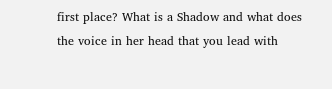first place? What is a Shadow and what does the voice in her head that you lead with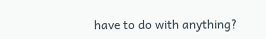have to do with anything?